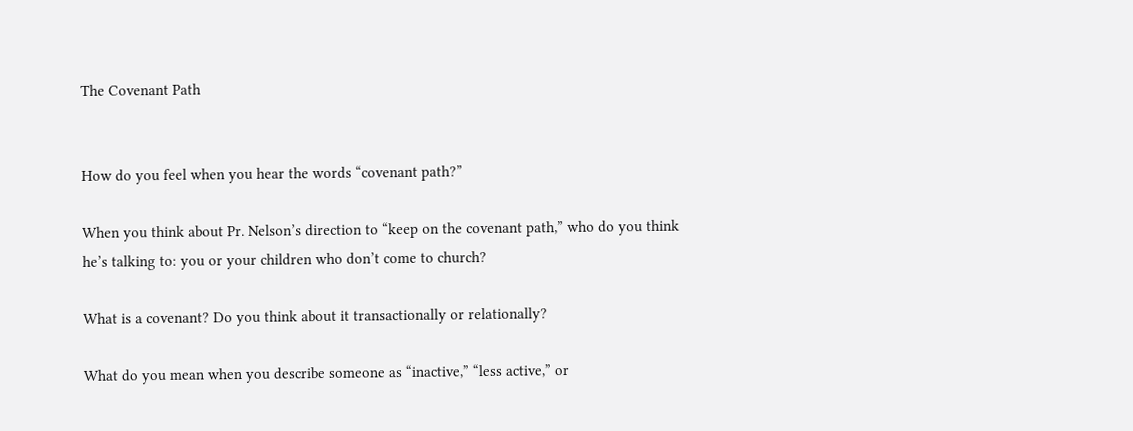The Covenant Path


How do you feel when you hear the words “covenant path?”

When you think about Pr. Nelson’s direction to “keep on the covenant path,” who do you think he’s talking to: you or your children who don’t come to church?

What is a covenant? Do you think about it transactionally or relationally?

What do you mean when you describe someone as “inactive,” “less active,” or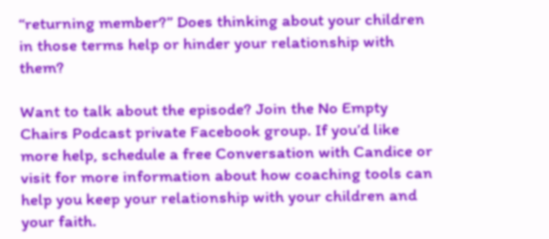“returning member?” Does thinking about your children in those terms help or hinder your relationship with them?

Want to talk about the episode? Join the No Empty Chairs Podcast private Facebook group. If you’d like more help, schedule a free Conversation with Candice or visit for more information about how coaching tools can help you keep your relationship with your children and your faith.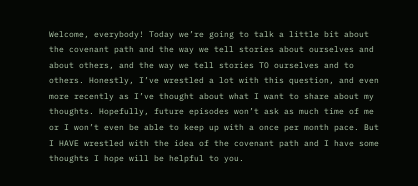Welcome, everybody! Today we’re going to talk a little bit about the covenant path and the way we tell stories about ourselves and about others, and the way we tell stories TO ourselves and to others. Honestly, I’ve wrestled a lot with this question, and even more recently as I’ve thought about what I want to share about my thoughts. Hopefully, future episodes won’t ask as much time of me or I won’t even be able to keep up with a once per month pace. But I HAVE wrestled with the idea of the covenant path and I have some thoughts I hope will be helpful to you.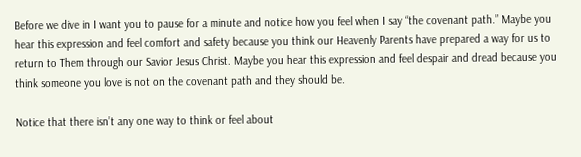Before we dive in I want you to pause for a minute and notice how you feel when I say “the covenant path.” Maybe you hear this expression and feel comfort and safety because you think our Heavenly Parents have prepared a way for us to return to Them through our Savior Jesus Christ. Maybe you hear this expression and feel despair and dread because you think someone you love is not on the covenant path and they should be.

Notice that there isn’t any one way to think or feel about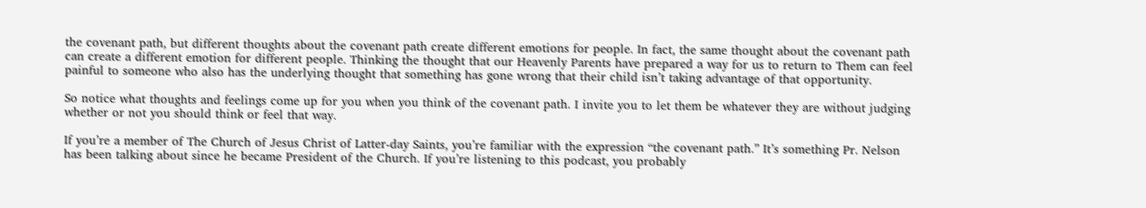the covenant path, but different thoughts about the covenant path create different emotions for people. In fact, the same thought about the covenant path can create a different emotion for different people. Thinking the thought that our Heavenly Parents have prepared a way for us to return to Them can feel painful to someone who also has the underlying thought that something has gone wrong that their child isn’t taking advantage of that opportunity.

So notice what thoughts and feelings come up for you when you think of the covenant path. I invite you to let them be whatever they are without judging whether or not you should think or feel that way.

If you’re a member of The Church of Jesus Christ of Latter-day Saints, you’re familiar with the expression “the covenant path.” It’s something Pr. Nelson has been talking about since he became President of the Church. If you’re listening to this podcast, you probably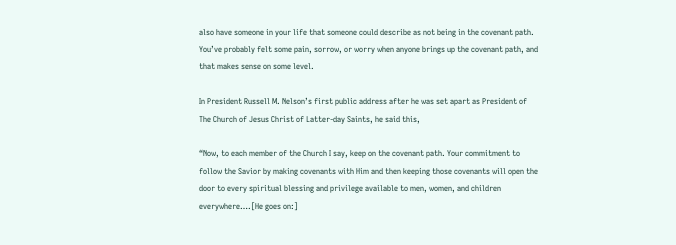also have someone in your life that someone could describe as not being in the covenant path. You’ve probably felt some pain, sorrow, or worry when anyone brings up the covenant path, and that makes sense on some level.

In President Russell M. Nelson’s first public address after he was set apart as President of The Church of Jesus Christ of Latter-day Saints, he said this,

“Now, to each member of the Church I say, keep on the covenant path. Your commitment to follow the Savior by making covenants with Him and then keeping those covenants will open the door to every spiritual blessing and privilege available to men, women, and children everywhere….[He goes on:]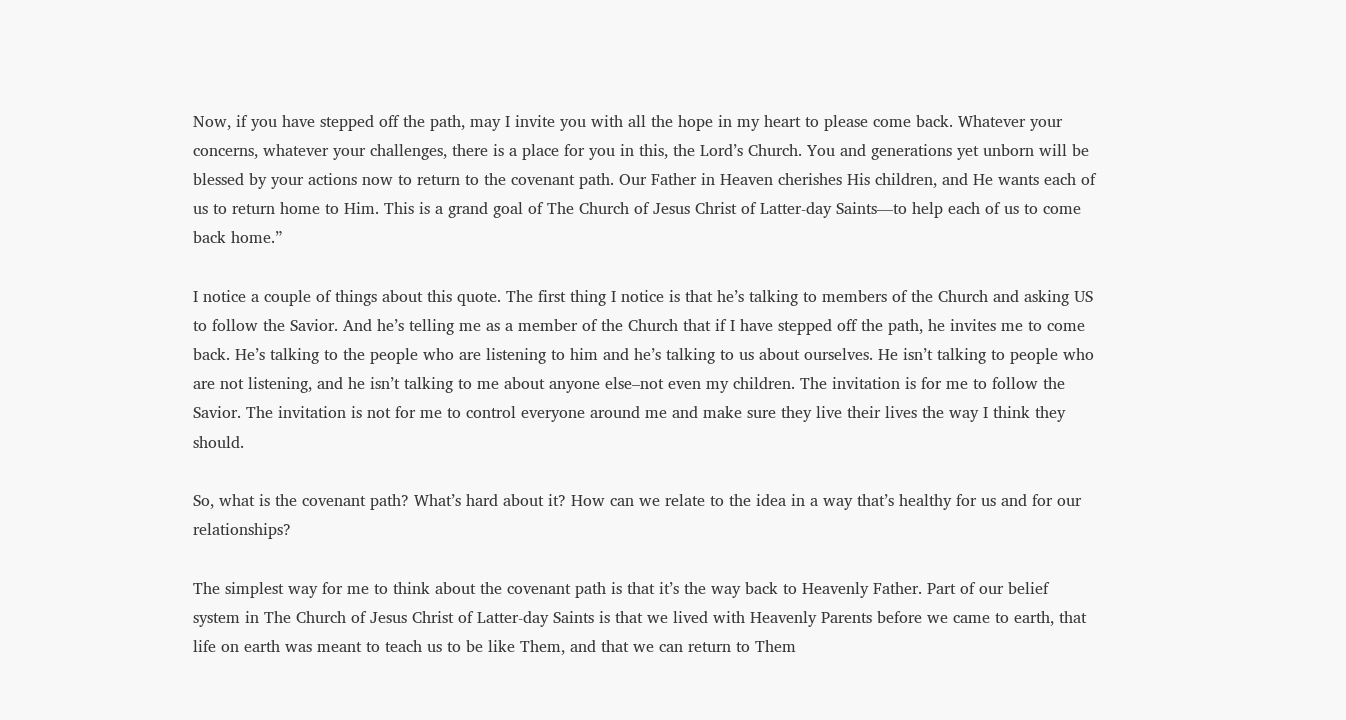Now, if you have stepped off the path, may I invite you with all the hope in my heart to please come back. Whatever your concerns, whatever your challenges, there is a place for you in this, the Lord’s Church. You and generations yet unborn will be blessed by your actions now to return to the covenant path. Our Father in Heaven cherishes His children, and He wants each of us to return home to Him. This is a grand goal of The Church of Jesus Christ of Latter-day Saints—to help each of us to come back home.”

I notice a couple of things about this quote. The first thing I notice is that he’s talking to members of the Church and asking US to follow the Savior. And he’s telling me as a member of the Church that if I have stepped off the path, he invites me to come back. He’s talking to the people who are listening to him and he’s talking to us about ourselves. He isn’t talking to people who are not listening, and he isn’t talking to me about anyone else–not even my children. The invitation is for me to follow the Savior. The invitation is not for me to control everyone around me and make sure they live their lives the way I think they should.

So, what is the covenant path? What’s hard about it? How can we relate to the idea in a way that’s healthy for us and for our relationships?

The simplest way for me to think about the covenant path is that it’s the way back to Heavenly Father. Part of our belief system in The Church of Jesus Christ of Latter-day Saints is that we lived with Heavenly Parents before we came to earth, that life on earth was meant to teach us to be like Them, and that we can return to Them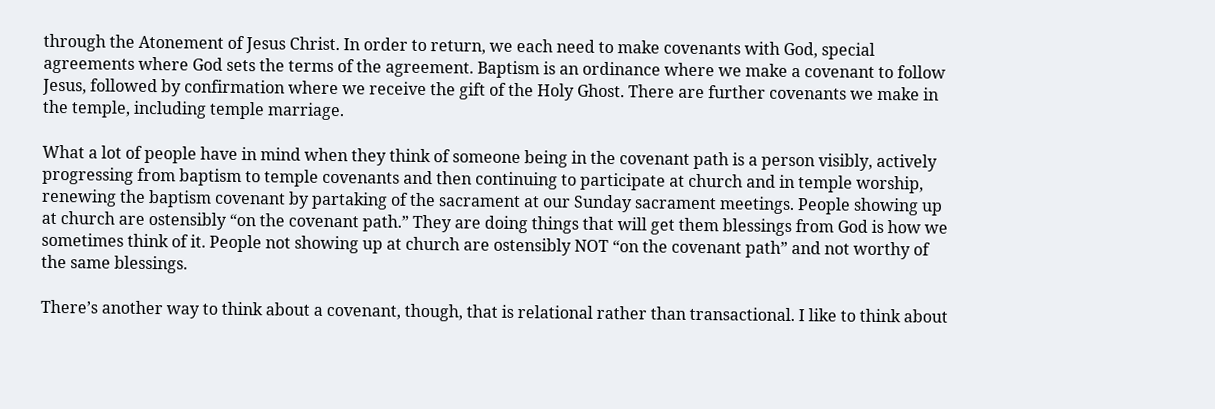through the Atonement of Jesus Christ. In order to return, we each need to make covenants with God, special agreements where God sets the terms of the agreement. Baptism is an ordinance where we make a covenant to follow Jesus, followed by confirmation where we receive the gift of the Holy Ghost. There are further covenants we make in the temple, including temple marriage.

What a lot of people have in mind when they think of someone being in the covenant path is a person visibly, actively progressing from baptism to temple covenants and then continuing to participate at church and in temple worship, renewing the baptism covenant by partaking of the sacrament at our Sunday sacrament meetings. People showing up at church are ostensibly “on the covenant path.” They are doing things that will get them blessings from God is how we sometimes think of it. People not showing up at church are ostensibly NOT “on the covenant path” and not worthy of the same blessings.

There’s another way to think about a covenant, though, that is relational rather than transactional. I like to think about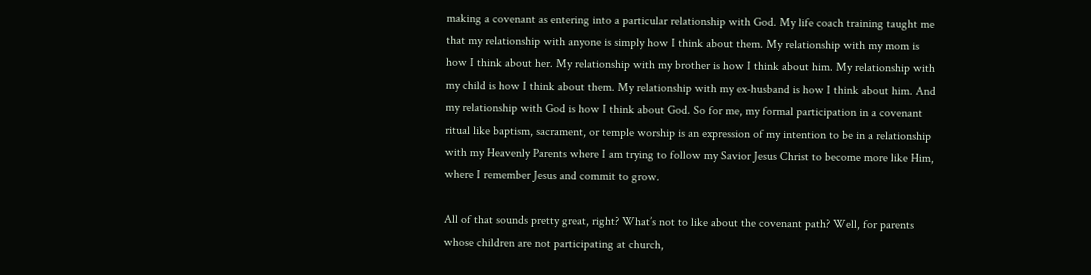making a covenant as entering into a particular relationship with God. My life coach training taught me that my relationship with anyone is simply how I think about them. My relationship with my mom is how I think about her. My relationship with my brother is how I think about him. My relationship with my child is how I think about them. My relationship with my ex-husband is how I think about him. And my relationship with God is how I think about God. So for me, my formal participation in a covenant ritual like baptism, sacrament, or temple worship is an expression of my intention to be in a relationship with my Heavenly Parents where I am trying to follow my Savior Jesus Christ to become more like Him, where I remember Jesus and commit to grow.

All of that sounds pretty great, right? What’s not to like about the covenant path? Well, for parents whose children are not participating at church,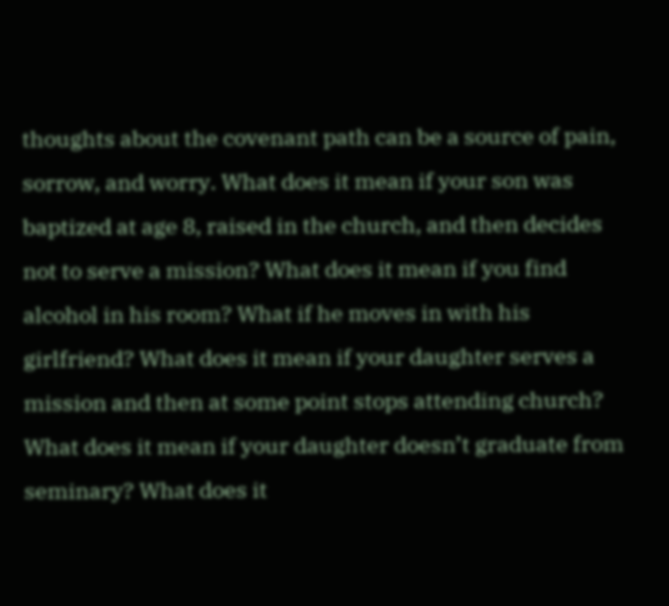thoughts about the covenant path can be a source of pain, sorrow, and worry. What does it mean if your son was baptized at age 8, raised in the church, and then decides not to serve a mission? What does it mean if you find alcohol in his room? What if he moves in with his girlfriend? What does it mean if your daughter serves a mission and then at some point stops attending church? What does it mean if your daughter doesn’t graduate from seminary? What does it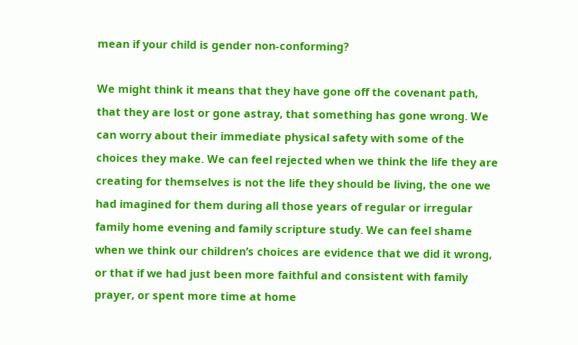mean if your child is gender non-conforming?

We might think it means that they have gone off the covenant path, that they are lost or gone astray, that something has gone wrong. We can worry about their immediate physical safety with some of the choices they make. We can feel rejected when we think the life they are creating for themselves is not the life they should be living, the one we had imagined for them during all those years of regular or irregular family home evening and family scripture study. We can feel shame when we think our children’s choices are evidence that we did it wrong, or that if we had just been more faithful and consistent with family prayer, or spent more time at home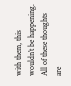with them, this wouldn’t be happening. All of these thoughts are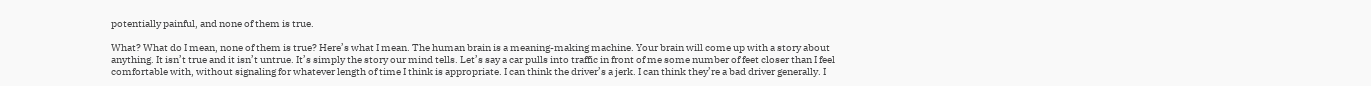potentially painful, and none of them is true.

What? What do I mean, none of them is true? Here’s what I mean. The human brain is a meaning-making machine. Your brain will come up with a story about anything. It isn’t true and it isn’t untrue. It’s simply the story our mind tells. Let’s say a car pulls into traffic in front of me some number of feet closer than I feel comfortable with, without signaling for whatever length of time I think is appropriate. I can think the driver’s a jerk. I can think they’re a bad driver generally. I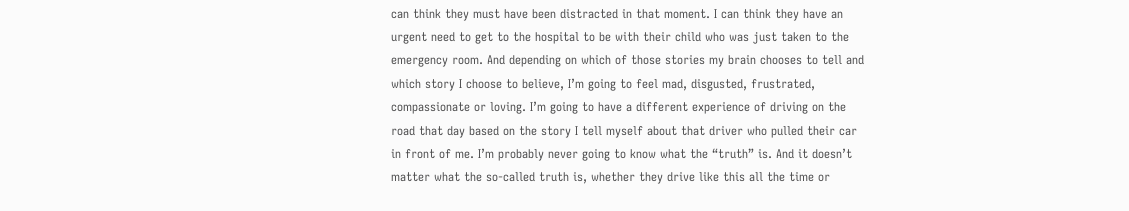can think they must have been distracted in that moment. I can think they have an urgent need to get to the hospital to be with their child who was just taken to the emergency room. And depending on which of those stories my brain chooses to tell and which story I choose to believe, I’m going to feel mad, disgusted, frustrated, compassionate or loving. I’m going to have a different experience of driving on the road that day based on the story I tell myself about that driver who pulled their car in front of me. I’m probably never going to know what the “truth” is. And it doesn’t matter what the so-called truth is, whether they drive like this all the time or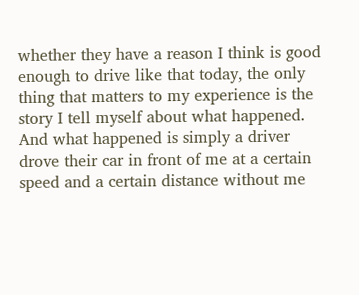whether they have a reason I think is good enough to drive like that today, the only thing that matters to my experience is the story I tell myself about what happened. And what happened is simply a driver drove their car in front of me at a certain speed and a certain distance without me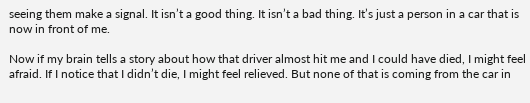seeing them make a signal. It isn’t a good thing. It isn’t a bad thing. It’s just a person in a car that is now in front of me.

Now if my brain tells a story about how that driver almost hit me and I could have died, I might feel afraid. If I notice that I didn’t die, I might feel relieved. But none of that is coming from the car in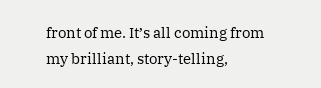front of me. It’s all coming from my brilliant, story-telling,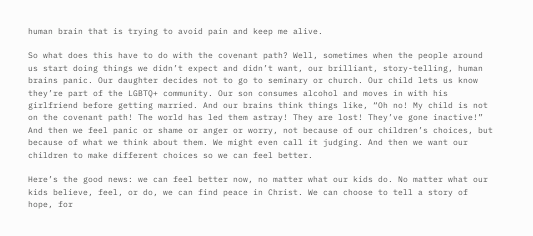human brain that is trying to avoid pain and keep me alive.

So what does this have to do with the covenant path? Well, sometimes when the people around us start doing things we didn’t expect and didn’t want, our brilliant, story-telling, human brains panic. Our daughter decides not to go to seminary or church. Our child lets us know they’re part of the LGBTQ+ community. Our son consumes alcohol and moves in with his girlfriend before getting married. And our brains think things like, “Oh no! My child is not on the covenant path! The world has led them astray! They are lost! They’ve gone inactive!” And then we feel panic or shame or anger or worry, not because of our children’s choices, but because of what we think about them. We might even call it judging. And then we want our children to make different choices so we can feel better.

Here’s the good news: we can feel better now, no matter what our kids do. No matter what our kids believe, feel, or do, we can find peace in Christ. We can choose to tell a story of hope, for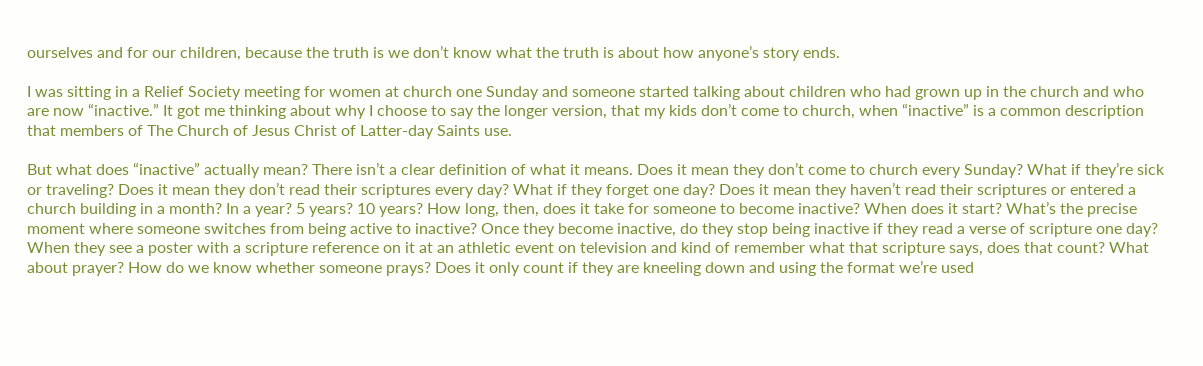ourselves and for our children, because the truth is we don’t know what the truth is about how anyone’s story ends.

I was sitting in a Relief Society meeting for women at church one Sunday and someone started talking about children who had grown up in the church and who are now “inactive.” It got me thinking about why I choose to say the longer version, that my kids don’t come to church, when “inactive” is a common description that members of The Church of Jesus Christ of Latter-day Saints use.

But what does “inactive” actually mean? There isn’t a clear definition of what it means. Does it mean they don’t come to church every Sunday? What if they’re sick or traveling? Does it mean they don’t read their scriptures every day? What if they forget one day? Does it mean they haven’t read their scriptures or entered a church building in a month? In a year? 5 years? 10 years? How long, then, does it take for someone to become inactive? When does it start? What’s the precise moment where someone switches from being active to inactive? Once they become inactive, do they stop being inactive if they read a verse of scripture one day? When they see a poster with a scripture reference on it at an athletic event on television and kind of remember what that scripture says, does that count? What about prayer? How do we know whether someone prays? Does it only count if they are kneeling down and using the format we’re used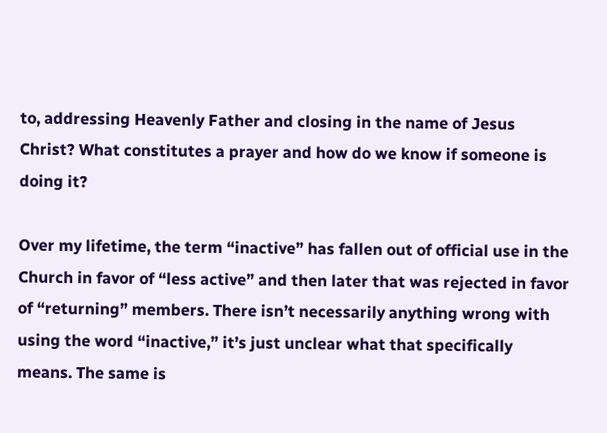to, addressing Heavenly Father and closing in the name of Jesus Christ? What constitutes a prayer and how do we know if someone is doing it?

Over my lifetime, the term “inactive” has fallen out of official use in the Church in favor of “less active” and then later that was rejected in favor of “returning” members. There isn’t necessarily anything wrong with using the word “inactive,” it’s just unclear what that specifically means. The same is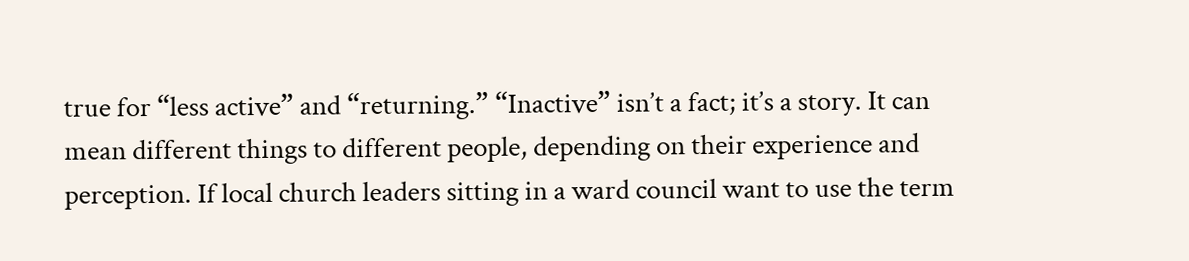true for “less active” and “returning.” “Inactive” isn’t a fact; it’s a story. It can mean different things to different people, depending on their experience and perception. If local church leaders sitting in a ward council want to use the term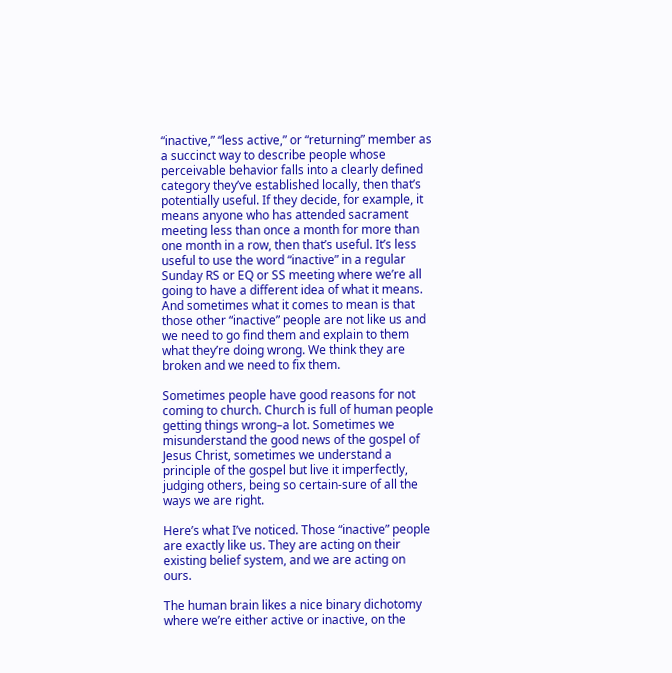“inactive,” “less active,” or “returning” member as a succinct way to describe people whose perceivable behavior falls into a clearly defined category they’ve established locally, then that’s potentially useful. If they decide, for example, it means anyone who has attended sacrament meeting less than once a month for more than one month in a row, then that’s useful. It’s less useful to use the word “inactive” in a regular Sunday RS or EQ or SS meeting where we’re all going to have a different idea of what it means. And sometimes what it comes to mean is that those other “inactive” people are not like us and we need to go find them and explain to them what they’re doing wrong. We think they are broken and we need to fix them.

Sometimes people have good reasons for not coming to church. Church is full of human people getting things wrong–a lot. Sometimes we misunderstand the good news of the gospel of Jesus Christ, sometimes we understand a principle of the gospel but live it imperfectly, judging others, being so certain-sure of all the ways we are right.

Here’s what I’ve noticed. Those “inactive” people are exactly like us. They are acting on their existing belief system, and we are acting on ours.

The human brain likes a nice binary dichotomy where we’re either active or inactive, on the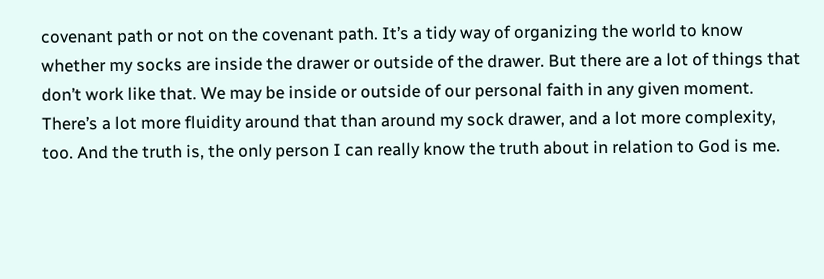covenant path or not on the covenant path. It’s a tidy way of organizing the world to know whether my socks are inside the drawer or outside of the drawer. But there are a lot of things that don’t work like that. We may be inside or outside of our personal faith in any given moment. There’s a lot more fluidity around that than around my sock drawer, and a lot more complexity, too. And the truth is, the only person I can really know the truth about in relation to God is me.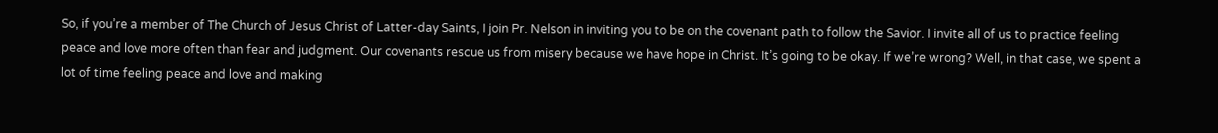So, if you’re a member of The Church of Jesus Christ of Latter-day Saints, I join Pr. Nelson in inviting you to be on the covenant path to follow the Savior. I invite all of us to practice feeling peace and love more often than fear and judgment. Our covenants rescue us from misery because we have hope in Christ. It’s going to be okay. If we’re wrong? Well, in that case, we spent a lot of time feeling peace and love and making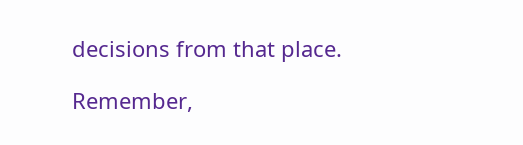decisions from that place.

Remember,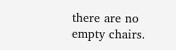there are no empty chairs.